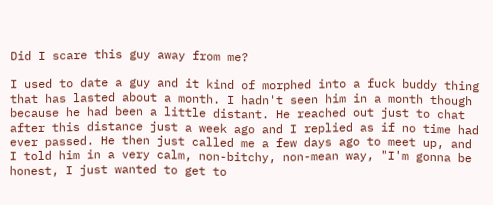Did I scare this guy away from me?

I used to date a guy and it kind of morphed into a fuck buddy thing that has lasted about a month. I hadn't seen him in a month though because he had been a little distant. He reached out just to chat after this distance just a week ago and I replied as if no time had ever passed. He then just called me a few days ago to meet up, and I told him in a very calm, non-bitchy, non-mean way, "I'm gonna be honest, I just wanted to get to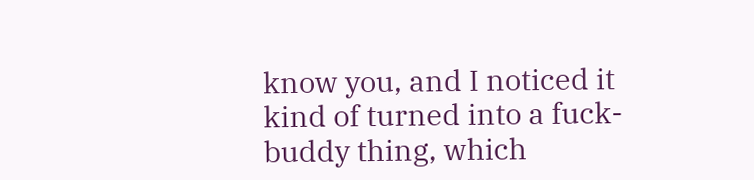know you, and I noticed it kind of turned into a fuck-buddy thing, which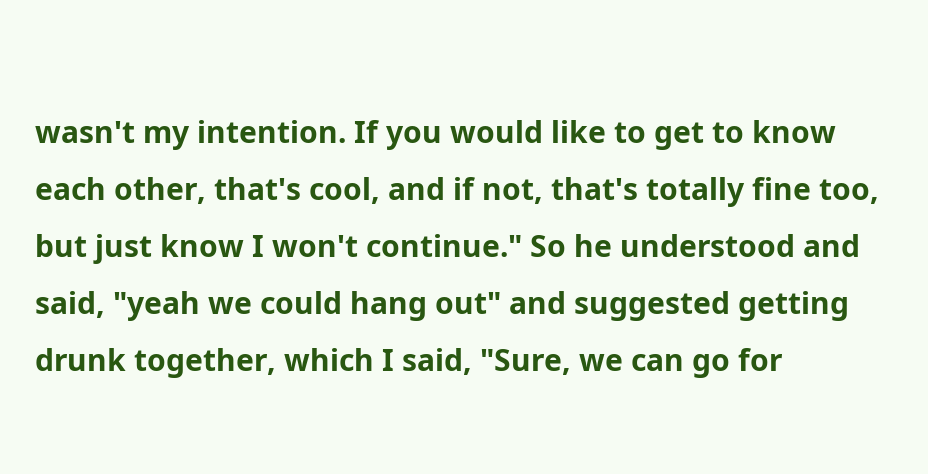wasn't my intention. If you would like to get to know each other, that's cool, and if not, that's totally fine too, but just know I won't continue." So he understood and said, "yeah we could hang out" and suggested getting drunk together, which I said, "Sure, we can go for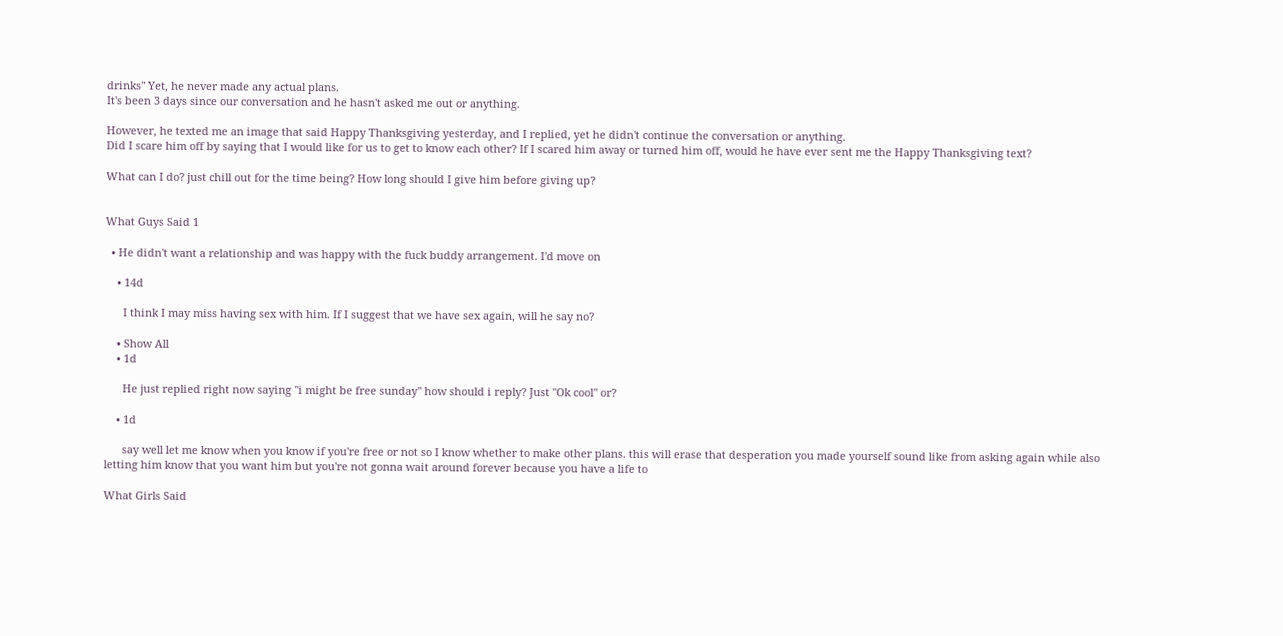drinks" Yet, he never made any actual plans.
It's been 3 days since our conversation and he hasn't asked me out or anything.

However, he texted me an image that said Happy Thanksgiving yesterday, and I replied, yet he didn't continue the conversation or anything.
Did I scare him off by saying that I would like for us to get to know each other? If I scared him away or turned him off, would he have ever sent me the Happy Thanksgiving text?

What can I do? just chill out for the time being? How long should I give him before giving up?


What Guys Said 1

  • He didn't want a relationship and was happy with the fuck buddy arrangement. I'd move on

    • 14d

      I think I may miss having sex with him. If I suggest that we have sex again, will he say no?

    • Show All
    • 1d

      He just replied right now saying "i might be free sunday" how should i reply? Just "Ok cool" or?

    • 1d

      say well let me know when you know if you're free or not so I know whether to make other plans. this will erase that desperation you made yourself sound like from asking again while also letting him know that you want him but you're not gonna wait around forever because you have a life to

What Girls Said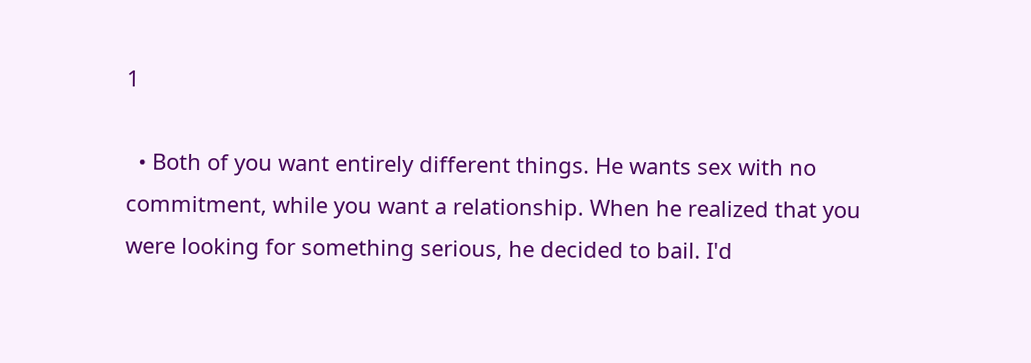1

  • Both of you want entirely different things. He wants sex with no commitment, while you want a relationship. When he realized that you were looking for something serious, he decided to bail. I'd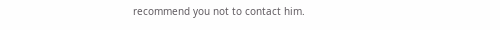recommend you not to contact him.